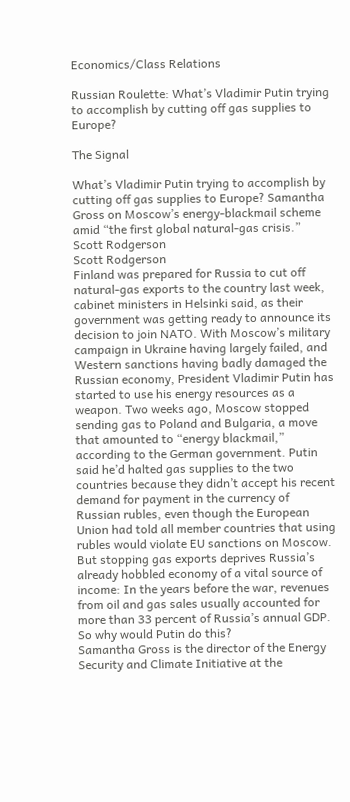Economics/Class Relations

Russian Roulette: What’s Vladimir Putin trying to accomplish by cutting off gas supplies to Europe?

The Signal

What’s Vladimir Putin trying to accomplish by cutting off gas supplies to Europe? Samantha Gross on Moscow’s energy-blackmail scheme amid “the first global natural-gas crisis.”
Scott Rodgerson
Scott Rodgerson
Finland was prepared for Russia to cut off natural-gas exports to the country last week, cabinet ministers in Helsinki said, as their government was getting ready to announce its decision to join NATO. With Moscow’s military campaign in Ukraine having largely failed, and Western sanctions having badly damaged the Russian economy, President Vladimir Putin has started to use his energy resources as a weapon. Two weeks ago, Moscow stopped sending gas to Poland and Bulgaria, a move that amounted to “energy blackmail,” according to the German government. Putin said he’d halted gas supplies to the two countries because they didn’t accept his recent demand for payment in the currency of Russian rubles, even though the European Union had told all member countries that using rubles would violate EU sanctions on Moscow. But stopping gas exports deprives Russia’s already hobbled economy of a vital source of income: In the years before the war, revenues from oil and gas sales usually accounted for more than 33 percent of Russia’s annual GDP. So why would Putin do this?
Samantha Gross is the director of the Energy Security and Climate Initiative at the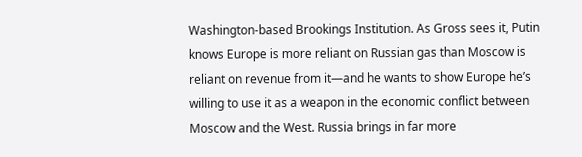Washington-based Brookings Institution. As Gross sees it, Putin knows Europe is more reliant on Russian gas than Moscow is reliant on revenue from it—and he wants to show Europe he’s willing to use it as a weapon in the economic conflict between Moscow and the West. Russia brings in far more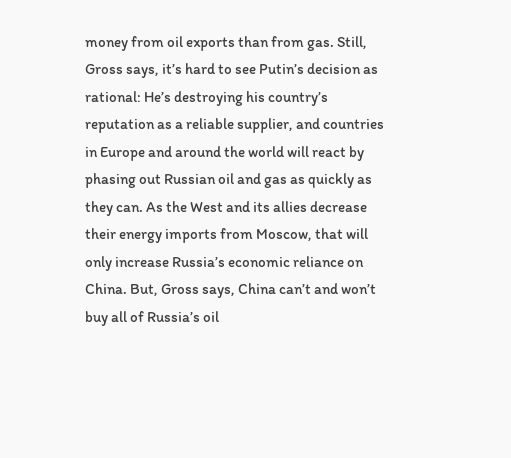money from oil exports than from gas. Still, Gross says, it’s hard to see Putin’s decision as rational: He’s destroying his country’s reputation as a reliable supplier, and countries in Europe and around the world will react by phasing out Russian oil and gas as quickly as they can. As the West and its allies decrease their energy imports from Moscow, that will only increase Russia’s economic reliance on China. But, Gross says, China can’t and won’t buy all of Russia’s oil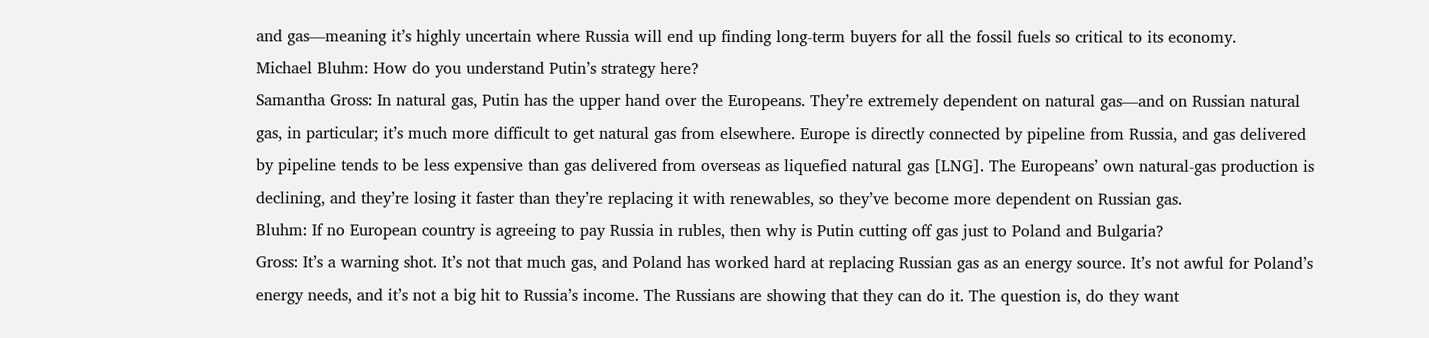and gas—meaning it’s highly uncertain where Russia will end up finding long-term buyers for all the fossil fuels so critical to its economy.
Michael Bluhm: How do you understand Putin’s strategy here?
Samantha Gross: In natural gas, Putin has the upper hand over the Europeans. They’re extremely dependent on natural gas—and on Russian natural gas, in particular; it’s much more difficult to get natural gas from elsewhere. Europe is directly connected by pipeline from Russia, and gas delivered by pipeline tends to be less expensive than gas delivered from overseas as liquefied natural gas [LNG]. The Europeans’ own natural-gas production is declining, and they’re losing it faster than they’re replacing it with renewables, so they’ve become more dependent on Russian gas.
Bluhm: If no European country is agreeing to pay Russia in rubles, then why is Putin cutting off gas just to Poland and Bulgaria?
Gross: It’s a warning shot. It’s not that much gas, and Poland has worked hard at replacing Russian gas as an energy source. It’s not awful for Poland’s energy needs, and it’s not a big hit to Russia’s income. The Russians are showing that they can do it. The question is, do they want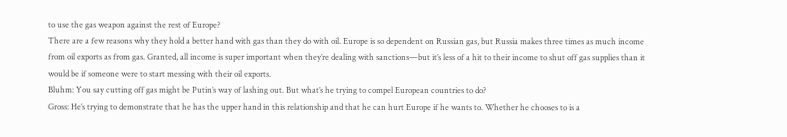to use the gas weapon against the rest of Europe?
There are a few reasons why they hold a better hand with gas than they do with oil. Europe is so dependent on Russian gas, but Russia makes three times as much income from oil exports as from gas. Granted, all income is super important when they’re dealing with sanctions—but it’s less of a hit to their income to shut off gas supplies than it would be if someone were to start messing with their oil exports.
Bluhm: You say cutting off gas might be Putin’s way of lashing out. But what’s he trying to compel European countries to do?
Gross: He’s trying to demonstrate that he has the upper hand in this relationship and that he can hurt Europe if he wants to. Whether he chooses to is a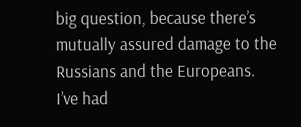big question, because there’s mutually assured damage to the Russians and the Europeans.
I’ve had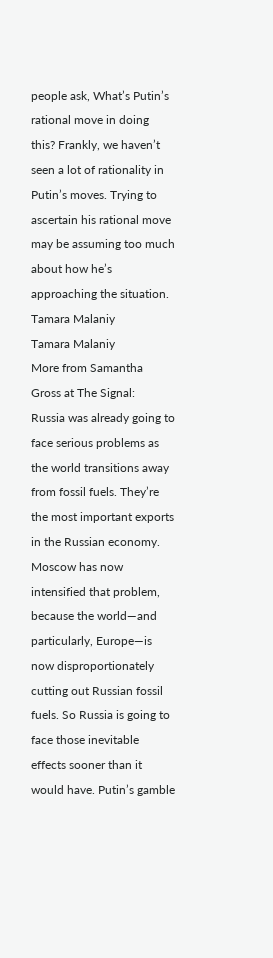people ask, What’s Putin’s rational move in doing this? Frankly, we haven’t seen a lot of rationality in Putin’s moves. Trying to ascertain his rational move may be assuming too much about how he’s approaching the situation.
Tamara Malaniy
Tamara Malaniy
More from Samantha Gross at The Signal:
Russia was already going to face serious problems as the world transitions away from fossil fuels. They’re the most important exports in the Russian economy. Moscow has now intensified that problem, because the world—and particularly, Europe—is now disproportionately cutting out Russian fossil fuels. So Russia is going to face those inevitable effects sooner than it would have. Putin’s gamble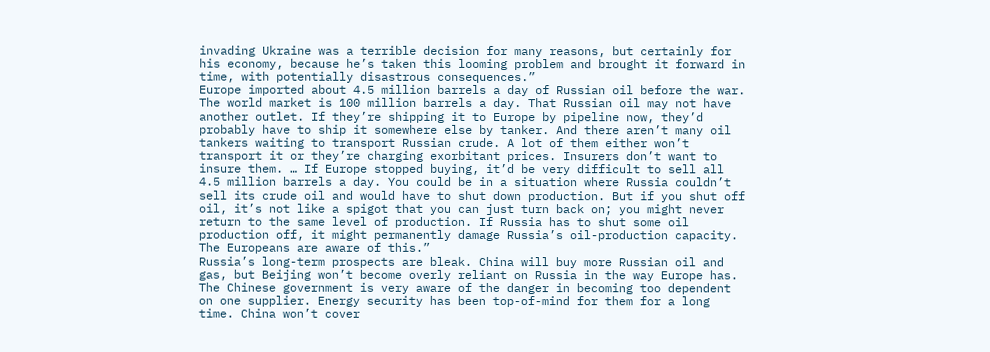invading Ukraine was a terrible decision for many reasons, but certainly for his economy, because he’s taken this looming problem and brought it forward in time, with potentially disastrous consequences.”
Europe imported about 4.5 million barrels a day of Russian oil before the war. The world market is 100 million barrels a day. That Russian oil may not have another outlet. If they’re shipping it to Europe by pipeline now, they’d probably have to ship it somewhere else by tanker. And there aren’t many oil tankers waiting to transport Russian crude. A lot of them either won’t transport it or they’re charging exorbitant prices. Insurers don’t want to insure them. … If Europe stopped buying, it’d be very difficult to sell all 4.5 million barrels a day. You could be in a situation where Russia couldn’t sell its crude oil and would have to shut down production. But if you shut off oil, it’s not like a spigot that you can just turn back on; you might never return to the same level of production. If Russia has to shut some oil production off, it might permanently damage Russia’s oil-production capacity. The Europeans are aware of this.”
Russia’s long-term prospects are bleak. China will buy more Russian oil and gas, but Beijing won’t become overly reliant on Russia in the way Europe has. The Chinese government is very aware of the danger in becoming too dependent on one supplier. Energy security has been top-of-mind for them for a long time. China won’t cover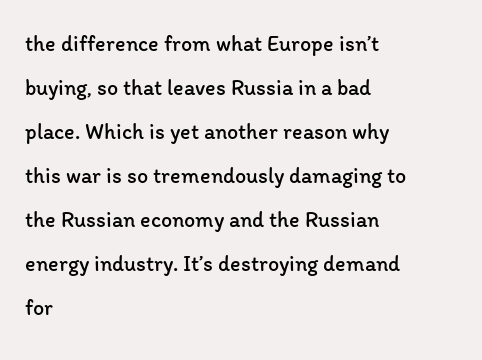the difference from what Europe isn’t buying, so that leaves Russia in a bad place. Which is yet another reason why this war is so tremendously damaging to the Russian economy and the Russian energy industry. It’s destroying demand for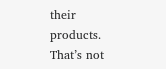their products. That’s not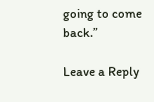going to come back.”

Leave a Reply